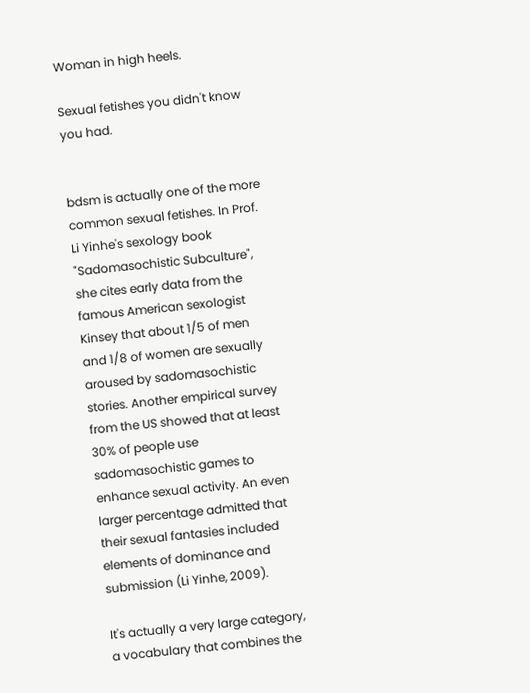Woman in high heels.

Sexual fetishes you didn't know you had.


bdsm is actually one of the more common sexual fetishes. In Prof. Li Yinhe's sexology book "Sadomasochistic Subculture", she cites early data from the famous American sexologist Kinsey that about 1/5 of men and 1/8 of women are sexually aroused by sadomasochistic stories. Another empirical survey from the US showed that at least 30% of people use sadomasochistic games to enhance sexual activity. An even larger percentage admitted that their sexual fantasies included elements of dominance and submission (Li Yinhe, 2009).

It's actually a very large category, a vocabulary that combines the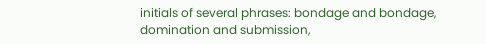initials of several phrases: bondage and bondage, domination and submission,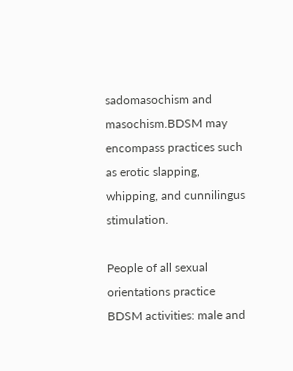sadomasochism and masochism.BDSM may encompass practices such as erotic slapping, whipping, and cunnilingus stimulation.

People of all sexual orientations practice BDSM activities: male and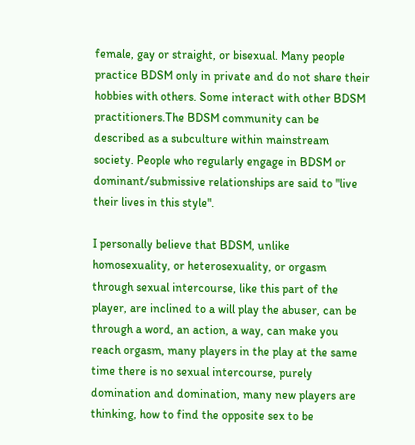female, gay or straight, or bisexual. Many people practice BDSM only in private and do not share their hobbies with others. Some interact with other BDSM practitioners.The BDSM community can be described as a subculture within mainstream society. People who regularly engage in BDSM or dominant/submissive relationships are said to "live their lives in this style".

I personally believe that BDSM, unlike homosexuality, or heterosexuality, or orgasm through sexual intercourse, like this part of the player, are inclined to a will play the abuser, can be through a word, an action, a way, can make you reach orgasm, many players in the play at the same time there is no sexual intercourse, purely domination and domination, many new players are thinking, how to find the opposite sex to be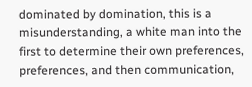dominated by domination, this is a misunderstanding, a white man into the first to determine their own preferences, preferences, and then communication,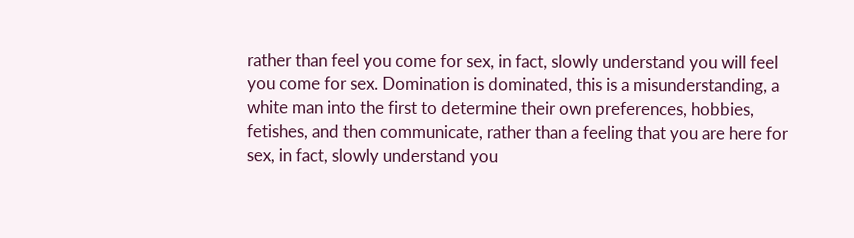rather than feel you come for sex, in fact, slowly understand you will feel you come for sex. Domination is dominated, this is a misunderstanding, a white man into the first to determine their own preferences, hobbies, fetishes, and then communicate, rather than a feeling that you are here for sex, in fact, slowly understand you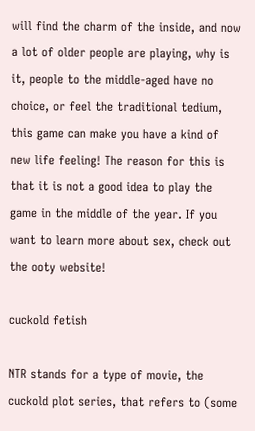will find the charm of the inside, and now a lot of older people are playing, why is it, people to the middle-aged have no choice, or feel the traditional tedium, this game can make you have a kind of new life feeling! The reason for this is that it is not a good idea to play the game in the middle of the year. If you want to learn more about sex, check out the ooty website!

cuckold fetish

NTR stands for a type of movie, the cuckold plot series, that refers to (some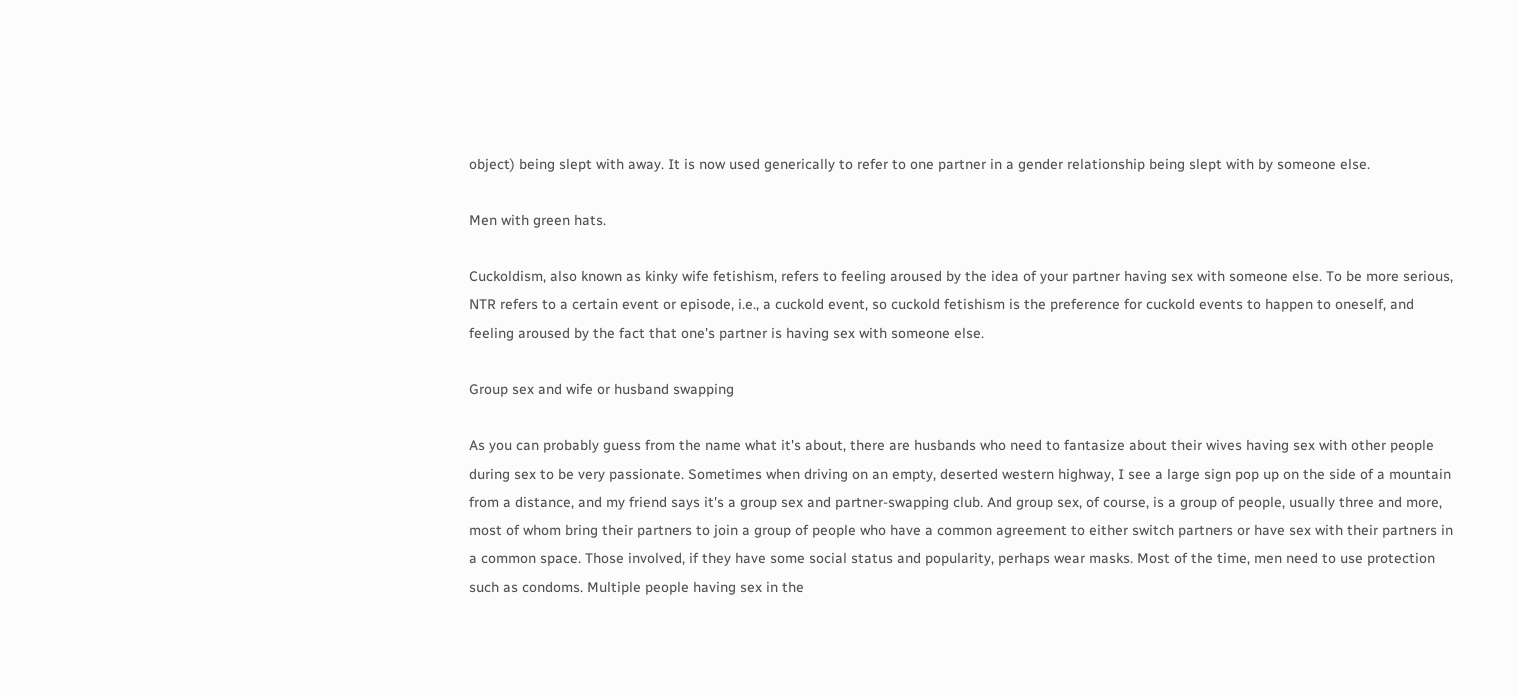object) being slept with away. It is now used generically to refer to one partner in a gender relationship being slept with by someone else.

Men with green hats.

Cuckoldism, also known as kinky wife fetishism, refers to feeling aroused by the idea of your partner having sex with someone else. To be more serious, NTR refers to a certain event or episode, i.e., a cuckold event, so cuckold fetishism is the preference for cuckold events to happen to oneself, and feeling aroused by the fact that one's partner is having sex with someone else.

Group sex and wife or husband swapping

As you can probably guess from the name what it's about, there are husbands who need to fantasize about their wives having sex with other people during sex to be very passionate. Sometimes when driving on an empty, deserted western highway, I see a large sign pop up on the side of a mountain from a distance, and my friend says it's a group sex and partner-swapping club. And group sex, of course, is a group of people, usually three and more, most of whom bring their partners to join a group of people who have a common agreement to either switch partners or have sex with their partners in a common space. Those involved, if they have some social status and popularity, perhaps wear masks. Most of the time, men need to use protection such as condoms. Multiple people having sex in the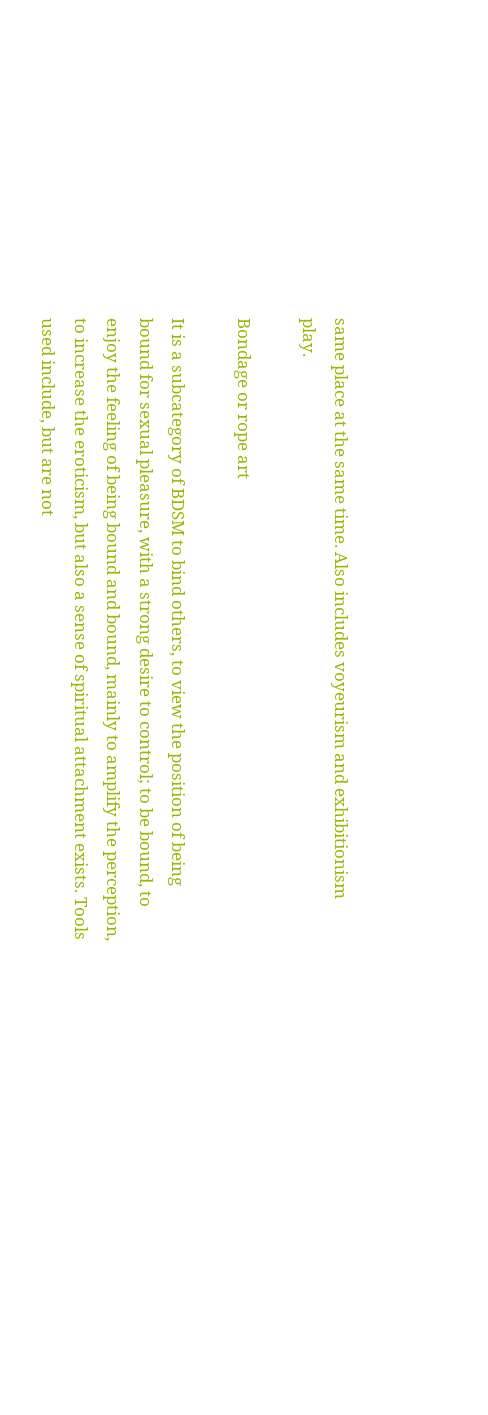same place at the same time. Also includes voyeurism and exhibitionism play.

Bondage or rope art

It is a subcategory of BDSM to bind others, to view the position of being bound for sexual pleasure, with a strong desire to control; to be bound, to enjoy the feeling of being bound and bound, mainly to amplify the perception, to increase the eroticism, but also a sense of spiritual attachment exists. Tools used include, but are not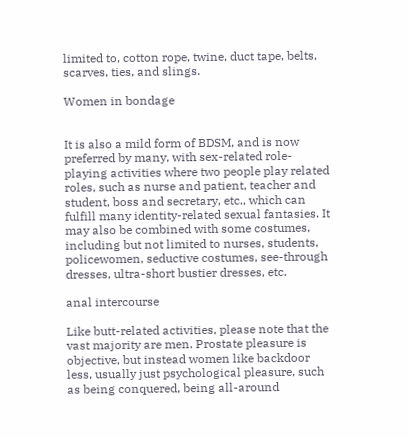limited to, cotton rope, twine, duct tape, belts, scarves, ties, and slings.

Women in bondage


It is also a mild form of BDSM, and is now preferred by many, with sex-related role-playing activities where two people play related roles, such as nurse and patient, teacher and student, boss and secretary, etc., which can fulfill many identity-related sexual fantasies. It may also be combined with some costumes, including but not limited to nurses, students, policewomen, seductive costumes, see-through dresses, ultra-short bustier dresses, etc.

anal intercourse

Like butt-related activities, please note that the vast majority are men. Prostate pleasure is objective, but instead women like backdoor less, usually just psychological pleasure, such as being conquered, being all-around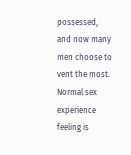possessed, and now many men choose to vent the most. Normal sex experience feeling is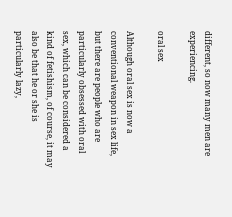different, so now many men are experiencing.

oral sex

Although oral sex is now a conventional weapon in sex life, but there are people who are particularly obsessed with oral sex, which can be considered a kind of fetishism, of course, it may also be that he or she is particularly lazy,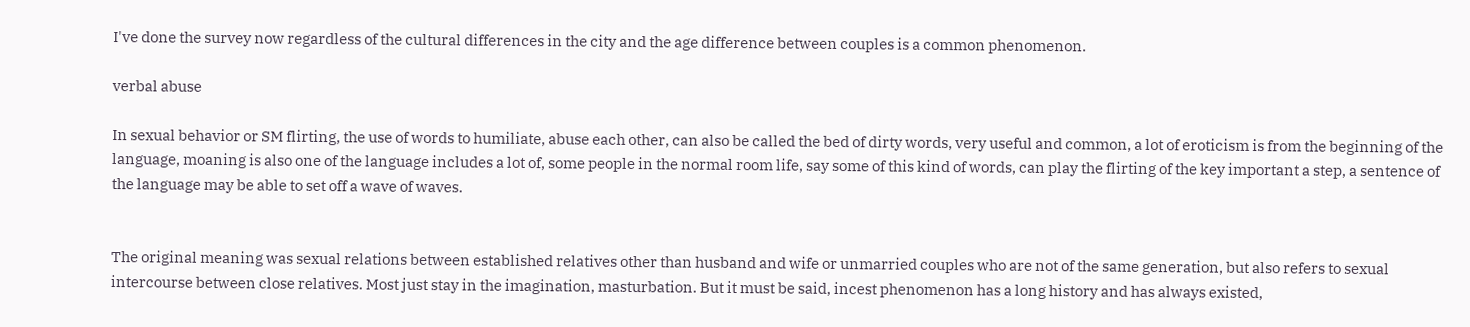I've done the survey now regardless of the cultural differences in the city and the age difference between couples is a common phenomenon.

verbal abuse

In sexual behavior or SM flirting, the use of words to humiliate, abuse each other, can also be called the bed of dirty words, very useful and common, a lot of eroticism is from the beginning of the language, moaning is also one of the language includes a lot of, some people in the normal room life, say some of this kind of words, can play the flirting of the key important a step, a sentence of the language may be able to set off a wave of waves.


The original meaning was sexual relations between established relatives other than husband and wife or unmarried couples who are not of the same generation, but also refers to sexual intercourse between close relatives. Most just stay in the imagination, masturbation. But it must be said, incest phenomenon has a long history and has always existed,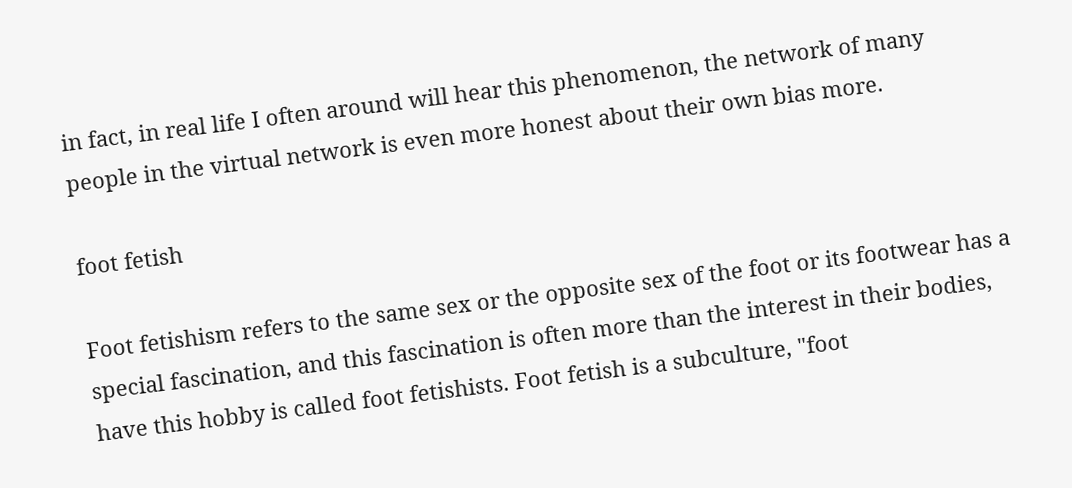in fact, in real life I often around will hear this phenomenon, the network of many people in the virtual network is even more honest about their own bias more.

foot fetish

Foot fetishism refers to the same sex or the opposite sex of the foot or its footwear has a special fascination, and this fascination is often more than the interest in their bodies, have this hobby is called foot fetishists. Foot fetish is a subculture, "foot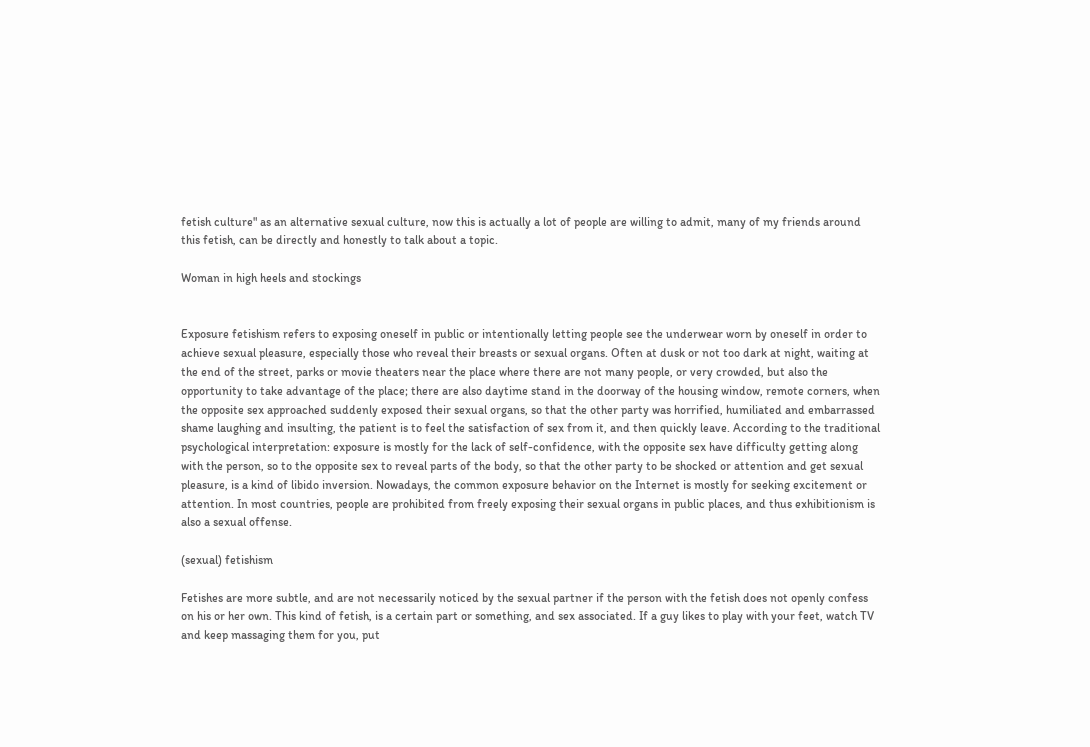fetish culture" as an alternative sexual culture, now this is actually a lot of people are willing to admit, many of my friends around this fetish, can be directly and honestly to talk about a topic.

Woman in high heels and stockings


Exposure fetishism refers to exposing oneself in public or intentionally letting people see the underwear worn by oneself in order to achieve sexual pleasure, especially those who reveal their breasts or sexual organs. Often at dusk or not too dark at night, waiting at the end of the street, parks or movie theaters near the place where there are not many people, or very crowded, but also the opportunity to take advantage of the place; there are also daytime stand in the doorway of the housing window, remote corners, when the opposite sex approached suddenly exposed their sexual organs, so that the other party was horrified, humiliated and embarrassed shame laughing and insulting, the patient is to feel the satisfaction of sex from it, and then quickly leave. According to the traditional psychological interpretation: exposure is mostly for the lack of self-confidence, with the opposite sex have difficulty getting along with the person, so to the opposite sex to reveal parts of the body, so that the other party to be shocked or attention and get sexual pleasure, is a kind of libido inversion. Nowadays, the common exposure behavior on the Internet is mostly for seeking excitement or attention. In most countries, people are prohibited from freely exposing their sexual organs in public places, and thus exhibitionism is also a sexual offense.

(sexual) fetishism

Fetishes are more subtle, and are not necessarily noticed by the sexual partner if the person with the fetish does not openly confess on his or her own. This kind of fetish, is a certain part or something, and sex associated. If a guy likes to play with your feet, watch TV and keep massaging them for you, put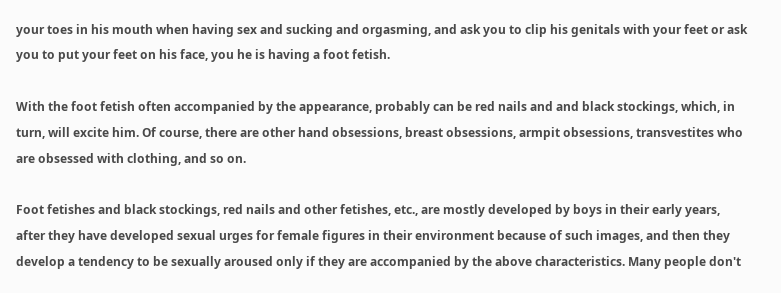your toes in his mouth when having sex and sucking and orgasming, and ask you to clip his genitals with your feet or ask you to put your feet on his face, you he is having a foot fetish.

With the foot fetish often accompanied by the appearance, probably can be red nails and and black stockings, which, in turn, will excite him. Of course, there are other hand obsessions, breast obsessions, armpit obsessions, transvestites who are obsessed with clothing, and so on.

Foot fetishes and black stockings, red nails and other fetishes, etc., are mostly developed by boys in their early years, after they have developed sexual urges for female figures in their environment because of such images, and then they develop a tendency to be sexually aroused only if they are accompanied by the above characteristics. Many people don't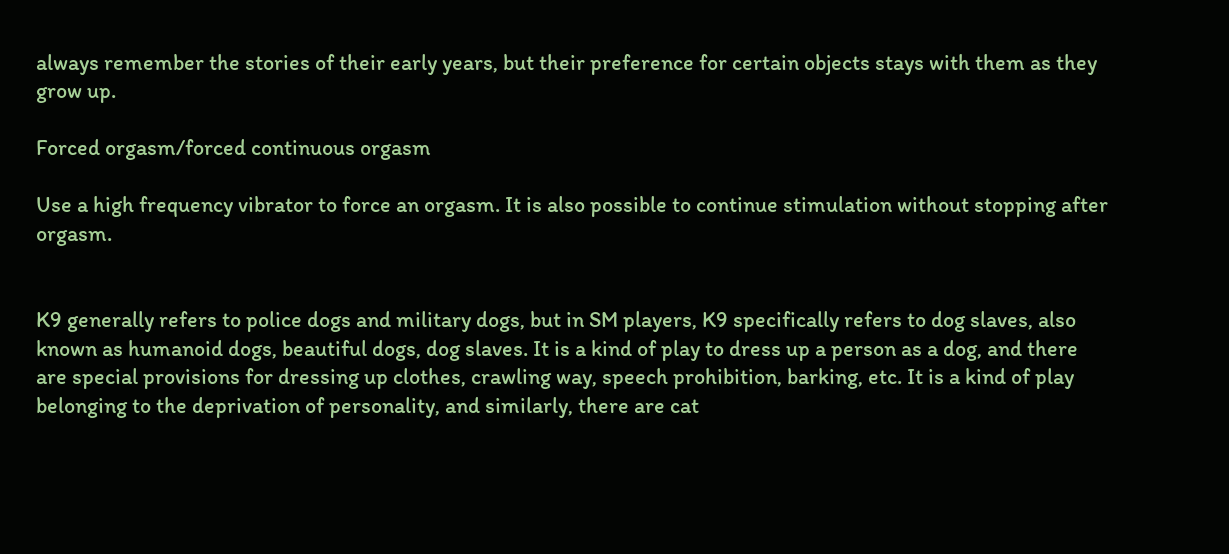always remember the stories of their early years, but their preference for certain objects stays with them as they grow up.

Forced orgasm/forced continuous orgasm

Use a high frequency vibrator to force an orgasm. It is also possible to continue stimulation without stopping after orgasm.


K9 generally refers to police dogs and military dogs, but in SM players, K9 specifically refers to dog slaves, also known as humanoid dogs, beautiful dogs, dog slaves. It is a kind of play to dress up a person as a dog, and there are special provisions for dressing up clothes, crawling way, speech prohibition, barking, etc. It is a kind of play belonging to the deprivation of personality, and similarly, there are cat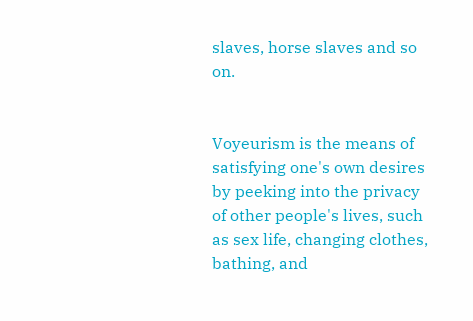slaves, horse slaves and so on.


Voyeurism is the means of satisfying one's own desires by peeking into the privacy of other people's lives, such as sex life, changing clothes, bathing, and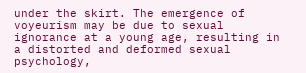under the skirt. The emergence of voyeurism may be due to sexual ignorance at a young age, resulting in a distorted and deformed sexual psychology,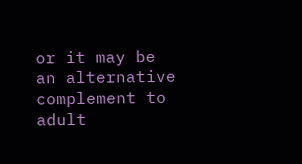or it may be an alternative complement to adult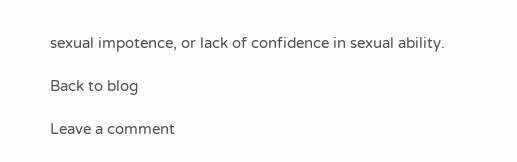sexual impotence, or lack of confidence in sexual ability.

Back to blog

Leave a comment